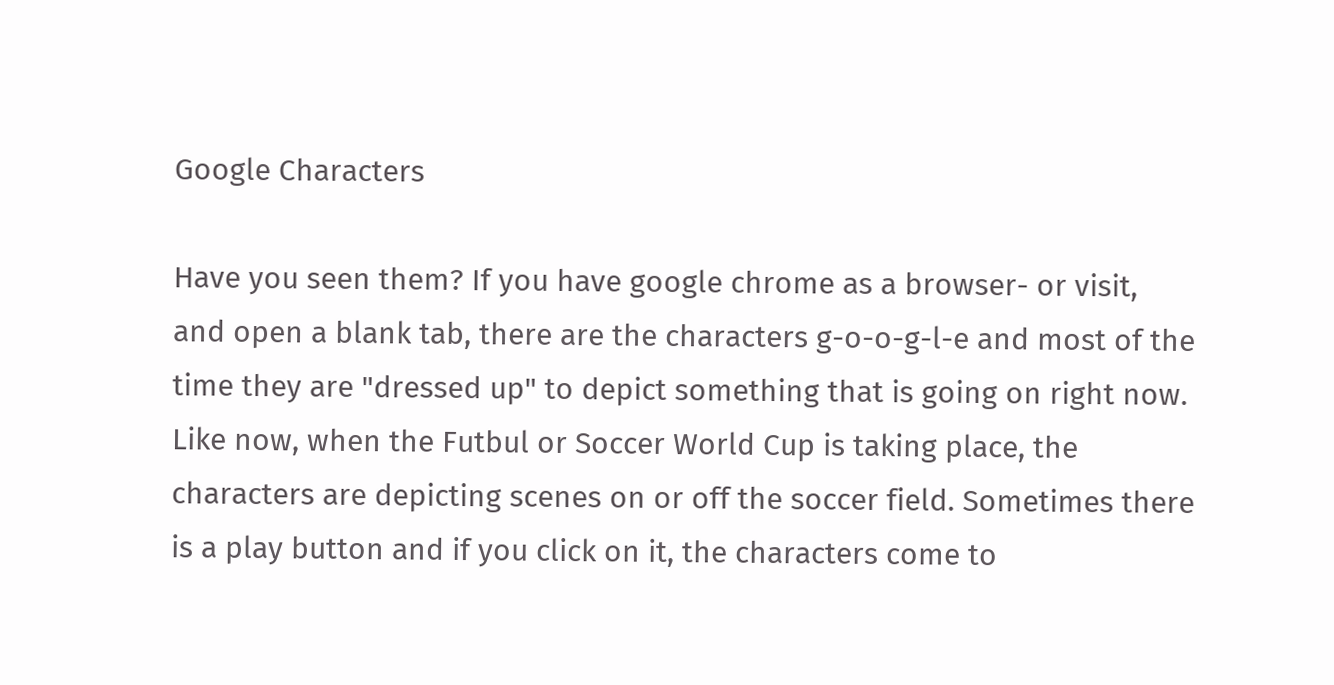Google Characters

Have you seen them? If you have google chrome as a browser- or visit, and open a blank tab, there are the characters g-o-o-g-l-e and most of the time they are "dressed up" to depict something that is going on right now. Like now, when the Futbul or Soccer World Cup is taking place, the characters are depicting scenes on or off the soccer field. Sometimes there is a play button and if you click on it, the characters come to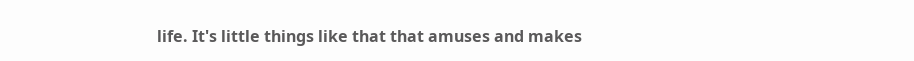life. It's little things like that that amuses and makes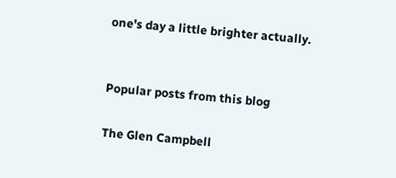one's day a little brighter actually.


Popular posts from this blog

The Glen Campbell